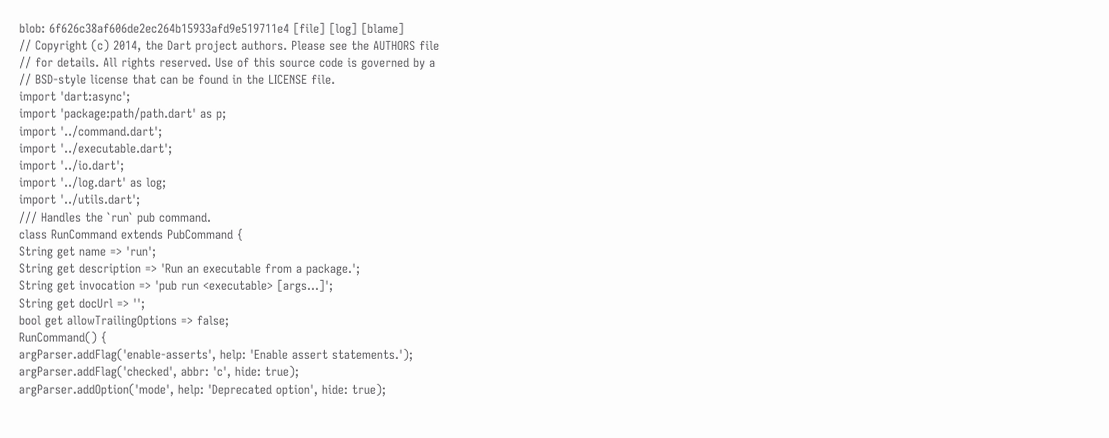blob: 6f626c38af606de2ec264b15933afd9e519711e4 [file] [log] [blame]
// Copyright (c) 2014, the Dart project authors. Please see the AUTHORS file
// for details. All rights reserved. Use of this source code is governed by a
// BSD-style license that can be found in the LICENSE file.
import 'dart:async';
import 'package:path/path.dart' as p;
import '../command.dart';
import '../executable.dart';
import '../io.dart';
import '../log.dart' as log;
import '../utils.dart';
/// Handles the `run` pub command.
class RunCommand extends PubCommand {
String get name => 'run';
String get description => 'Run an executable from a package.';
String get invocation => 'pub run <executable> [args...]';
String get docUrl => '';
bool get allowTrailingOptions => false;
RunCommand() {
argParser.addFlag('enable-asserts', help: 'Enable assert statements.');
argParser.addFlag('checked', abbr: 'c', hide: true);
argParser.addOption('mode', help: 'Deprecated option', hide: true);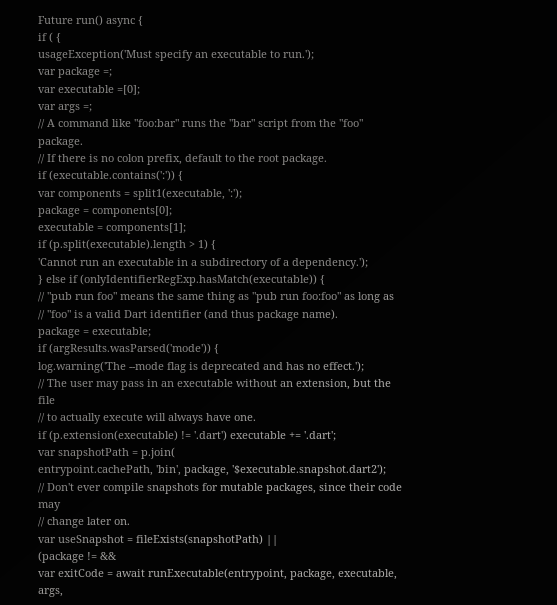Future run() async {
if ( {
usageException('Must specify an executable to run.');
var package =;
var executable =[0];
var args =;
// A command like "foo:bar" runs the "bar" script from the "foo" package.
// If there is no colon prefix, default to the root package.
if (executable.contains(':')) {
var components = split1(executable, ':');
package = components[0];
executable = components[1];
if (p.split(executable).length > 1) {
'Cannot run an executable in a subdirectory of a dependency.');
} else if (onlyIdentifierRegExp.hasMatch(executable)) {
// "pub run foo" means the same thing as "pub run foo:foo" as long as
// "foo" is a valid Dart identifier (and thus package name).
package = executable;
if (argResults.wasParsed('mode')) {
log.warning('The --mode flag is deprecated and has no effect.');
// The user may pass in an executable without an extension, but the file
// to actually execute will always have one.
if (p.extension(executable) != '.dart') executable += '.dart';
var snapshotPath = p.join(
entrypoint.cachePath, 'bin', package, '$executable.snapshot.dart2');
// Don't ever compile snapshots for mutable packages, since their code may
// change later on.
var useSnapshot = fileExists(snapshotPath) ||
(package != &&
var exitCode = await runExecutable(entrypoint, package, executable, args,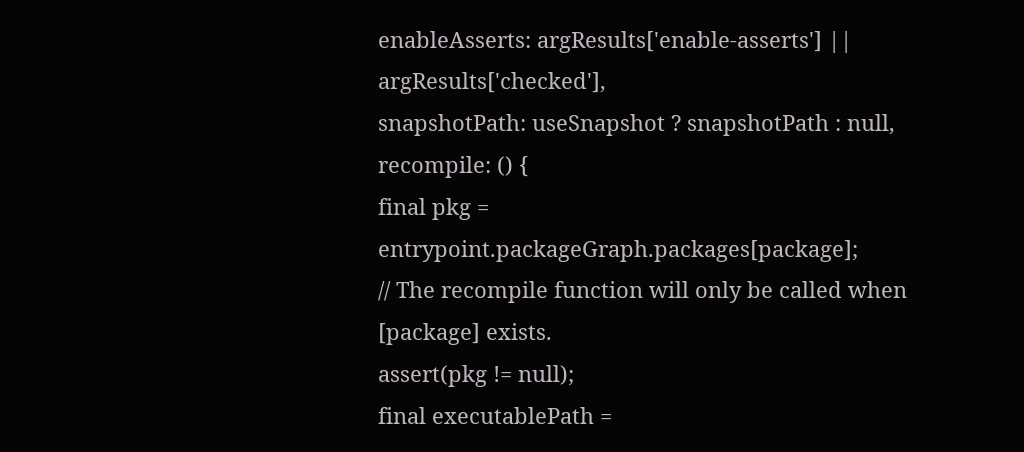enableAsserts: argResults['enable-asserts'] || argResults['checked'],
snapshotPath: useSnapshot ? snapshotPath : null, recompile: () {
final pkg = entrypoint.packageGraph.packages[package];
// The recompile function will only be called when [package] exists.
assert(pkg != null);
final executablePath =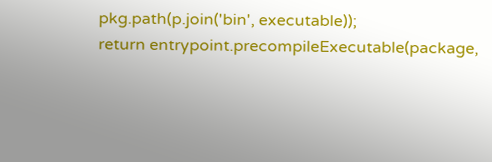pkg.path(p.join('bin', executable));
return entrypoint.precompileExecutable(package,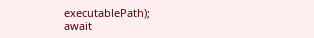executablePath);
await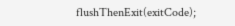flushThenExit(exitCode);